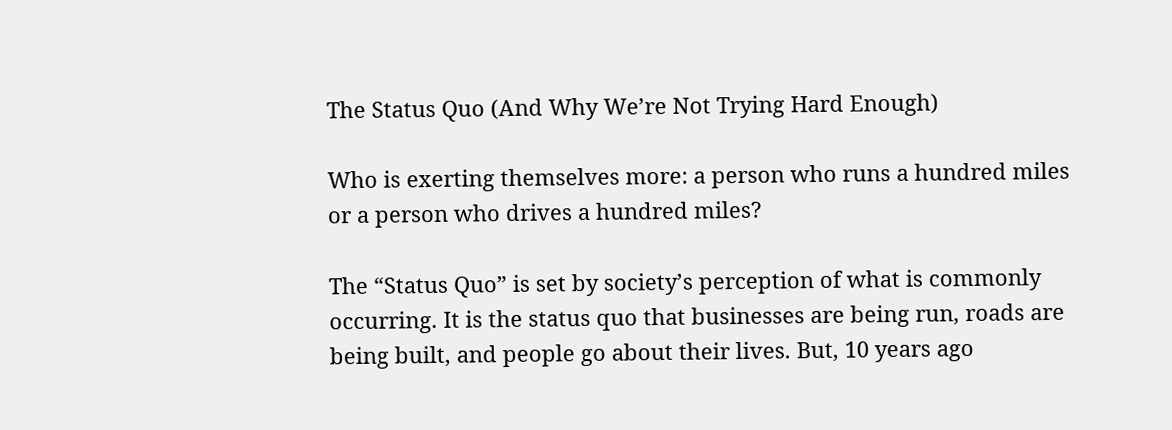The Status Quo (And Why We’re Not Trying Hard Enough)

Who is exerting themselves more: a person who runs a hundred miles or a person who drives a hundred miles?

The “Status Quo” is set by society’s perception of what is commonly occurring. It is the status quo that businesses are being run, roads are being built, and people go about their lives. But, 10 years ago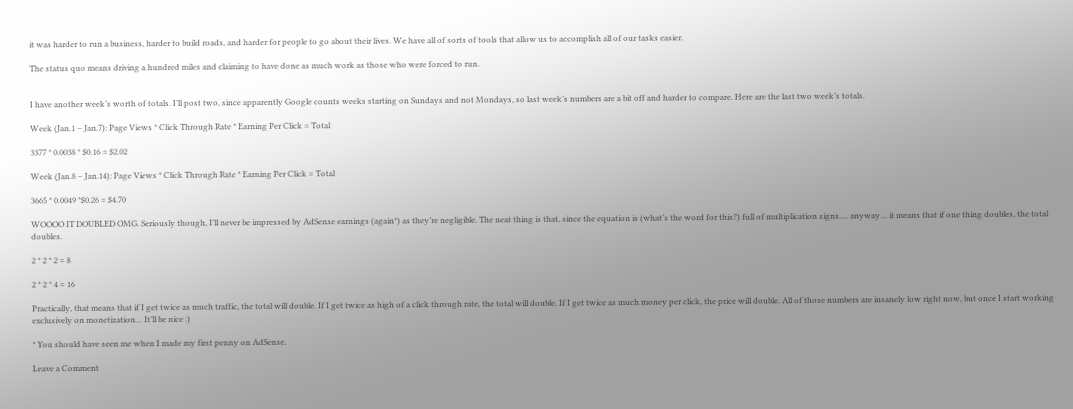it was harder to run a business, harder to build roads, and harder for people to go about their lives. We have all of sorts of tools that allow us to accomplish all of our tasks easier.

The status quo means driving a hundred miles and claiming to have done as much work as those who were forced to run.


I have another week’s worth of totals. I’ll post two, since apparently Google counts weeks starting on Sundays and not Mondays, so last week’s numbers are a bit off and harder to compare. Here are the last two week’s totals.

Week (Jan.1 – Jan.7): Page Views * Click Through Rate * Earning Per Click = Total

3377 * 0.0038 * $0.16 = $2.02

Week (Jan.8 – Jan.14): Page Views * Click Through Rate * Earning Per Click = Total

3665 * 0.0049 *$0.26 = $4.70

WOOOO IT DOUBLED OMG. Seriously though, I’ll never be impressed by AdSense earnings (again*) as they’re negligible. The neat thing is that, since the equation is (what’s the word for this?) full of multiplication signs…. anyway… it means that if one thing doubles, the total doubles.

2 * 2 * 2 = 8

2 * 2 * 4 = 16

Practically, that means that if I get twice as much traffic, the total will double. If I get twice as high of a click through rate, the total will double. If I get twice as much money per click, the price will double. All of those numbers are insanely low right now, but once I start working exclusively on monetization… It’ll be nice :)

* You should have seen me when I made my first penny on AdSense.

Leave a Comment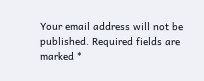Your email address will not be published. Required fields are marked *